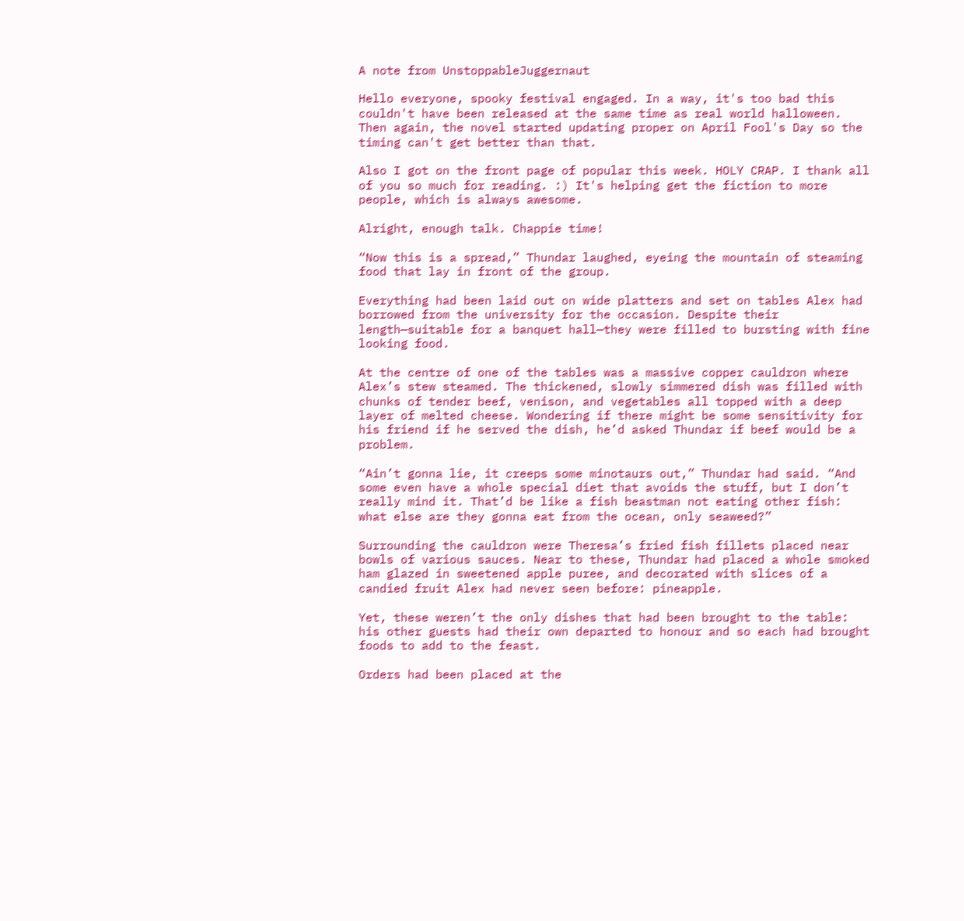A note from UnstoppableJuggernaut

Hello everyone, spooky festival engaged. In a way, it's too bad this couldn't have been released at the same time as real world halloween. Then again, the novel started updating proper on April Fool's Day so the timing can't get better than that.

Also I got on the front page of popular this week. HOLY CRAP. I thank all of you so much for reading. :) It's helping get the fiction to more people, which is always awesome.

Alright, enough talk. Chappie time!

“Now this is a spread,” Thundar laughed, eyeing the mountain of steaming food that lay in front of the group.

Everything had been laid out on wide platters and set on tables Alex had borrowed from the university for the occasion. Despite their length—suitable for a banquet hall—they were filled to bursting with fine looking food.

At the centre of one of the tables was a massive copper cauldron where Alex’s stew steamed. The thickened, slowly simmered dish was filled with chunks of tender beef, venison, and vegetables all topped with a deep layer of melted cheese. Wondering if there might be some sensitivity for his friend if he served the dish, he’d asked Thundar if beef would be a problem.

“Ain’t gonna lie, it creeps some minotaurs out,” Thundar had said. “And some even have a whole special diet that avoids the stuff, but I don’t really mind it. That’d be like a fish beastman not eating other fish: what else are they gonna eat from the ocean, only seaweed?”

Surrounding the cauldron were Theresa’s fried fish fillets placed near bowls of various sauces. Near to these, Thundar had placed a whole smoked ham glazed in sweetened apple puree, and decorated with slices of a candied fruit Alex had never seen before: pineapple.

Yet, these weren’t the only dishes that had been brought to the table: his other guests had their own departed to honour and so each had brought foods to add to the feast.

Orders had been placed at the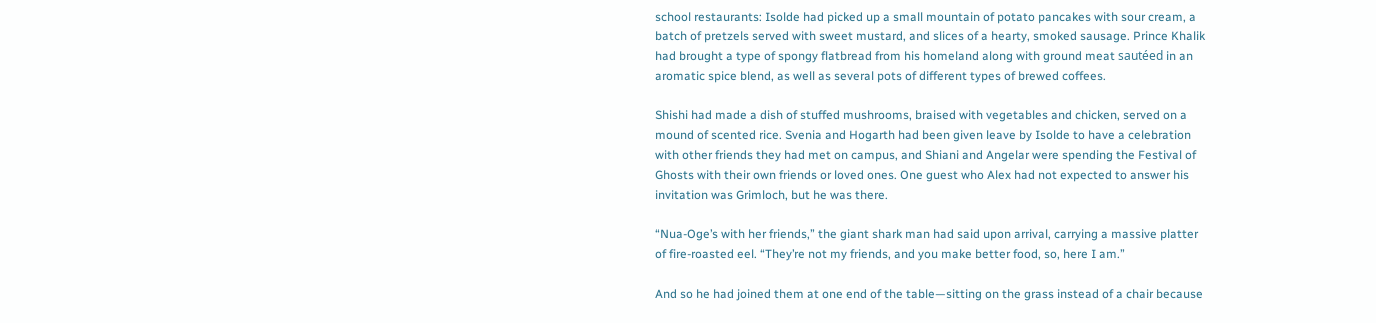school restaurants: Isolde had picked up a small mountain of potato pancakes with sour cream, a batch of pretzels served with sweet mustard, and slices of a hearty, smoked sausage. Prince Khalik had brought a type of spongy flatbread from his homeland along with ground meat sautéed in an aromatic spice blend, as well as several pots of different types of brewed coffees.

Shishi had made a dish of stuffed mushrooms, braised with vegetables and chicken, served on a mound of scented rice. Svenia and Hogarth had been given leave by Isolde to have a celebration with other friends they had met on campus, and Shiani and Angelar were spending the Festival of Ghosts with their own friends or loved ones. One guest who Alex had not expected to answer his invitation was Grimloch, but he was there.

“Nua-Oge’s with her friends,” the giant shark man had said upon arrival, carrying a massive platter of fire-roasted eel. “They’re not my friends, and you make better food, so, here I am.”

And so he had joined them at one end of the table—sitting on the grass instead of a chair because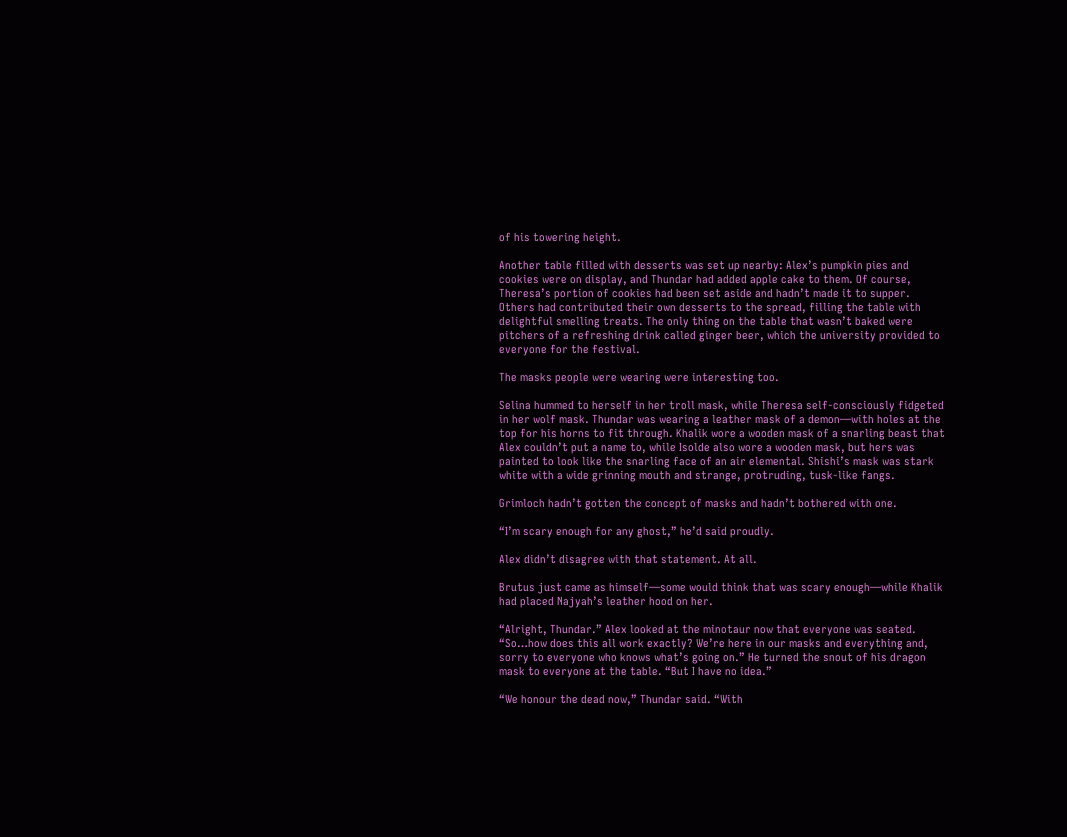of his towering height.

Another table filled with desserts was set up nearby: Alex’s pumpkin pies and cookies were on display, and Thundar had added apple cake to them. Of course, Theresa’s portion of cookies had been set aside and hadn’t made it to supper. Others had contributed their own desserts to the spread, filling the table with delightful smelling treats. The only thing on the table that wasn’t baked were pitchers of a refreshing drink called ginger beer, which the university provided to everyone for the festival.

The masks people were wearing were interesting too.

Selina hummed to herself in her troll mask, while Theresa self-consciously fidgeted in her wolf mask. Thundar was wearing a leather mask of a demon—with holes at the top for his horns to fit through. Khalik wore a wooden mask of a snarling beast that Alex couldn’t put a name to, while Isolde also wore a wooden mask, but hers was painted to look like the snarling face of an air elemental. Shishi’s mask was stark white with a wide grinning mouth and strange, protruding, tusk-like fangs.

Grimloch hadn’t gotten the concept of masks and hadn’t bothered with one.

“I’m scary enough for any ghost,” he’d said proudly.

Alex didn’t disagree with that statement. At all.

Brutus just came as himself—some would think that was scary enough—while Khalik had placed Najyah’s leather hood on her.

“Alright, Thundar.” Alex looked at the minotaur now that everyone was seated. “So…how does this all work exactly? We’re here in our masks and everything and, sorry to everyone who knows what’s going on.” He turned the snout of his dragon mask to everyone at the table. “But I have no idea.”

“We honour the dead now,” Thundar said. “With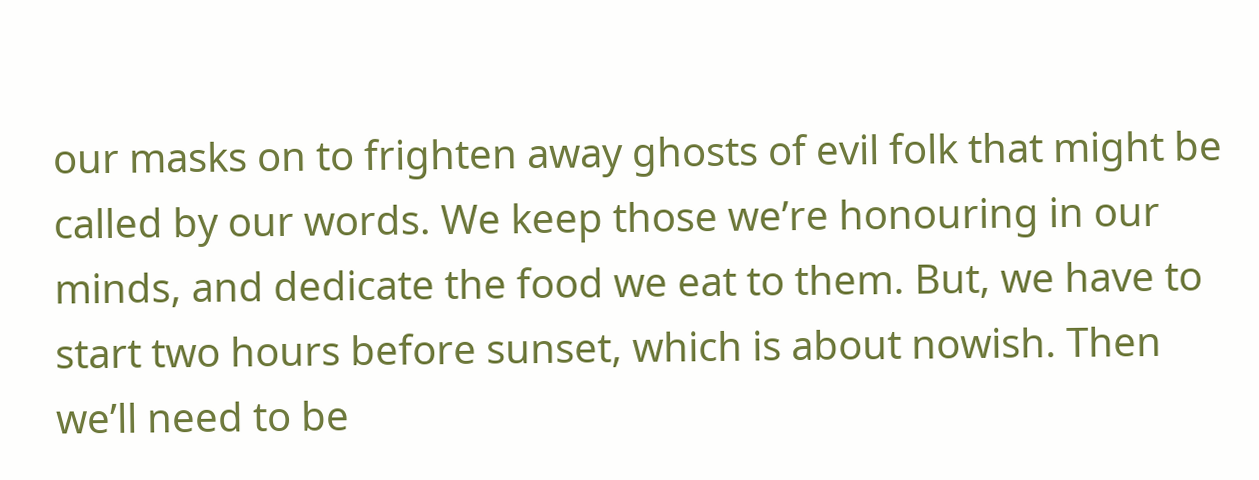our masks on to frighten away ghosts of evil folk that might be called by our words. We keep those we’re honouring in our minds, and dedicate the food we eat to them. But, we have to start two hours before sunset, which is about nowish. Then we’ll need to be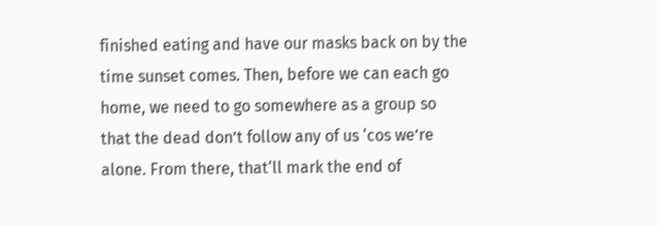finished eating and have our masks back on by the time sunset comes. Then, before we can each go home, we need to go somewhere as a group so that the dead don’t follow any of us ‘cos we’re alone. From there, that‘ll mark the end of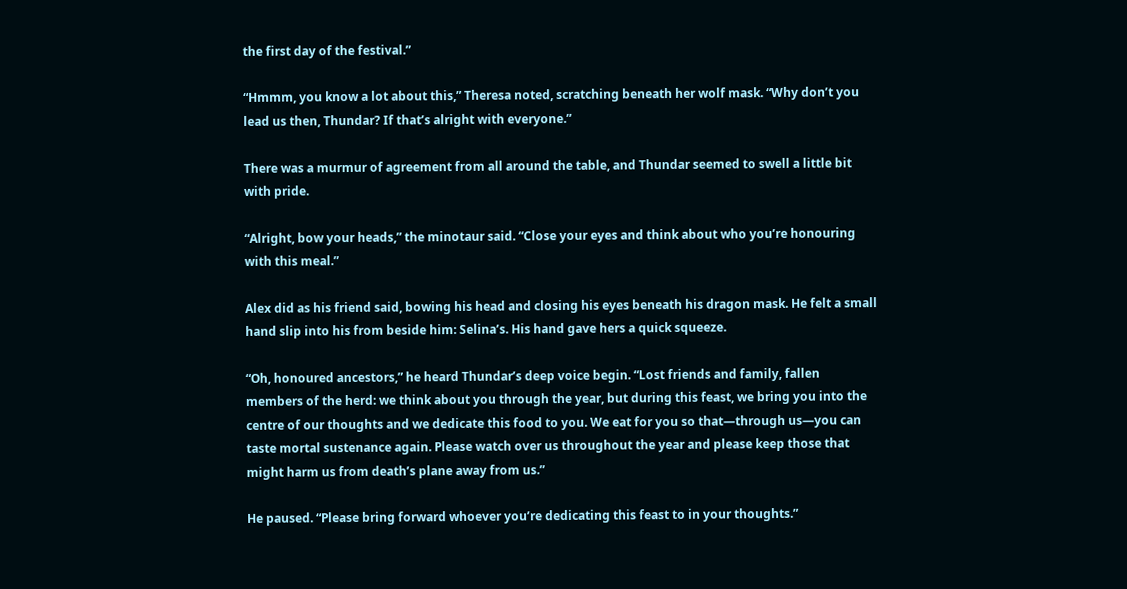the first day of the festival.”

“Hmmm, you know a lot about this,” Theresa noted, scratching beneath her wolf mask. “Why don’t you lead us then, Thundar? If that’s alright with everyone.”

There was a murmur of agreement from all around the table, and Thundar seemed to swell a little bit with pride.

“Alright, bow your heads,” the minotaur said. “Close your eyes and think about who you’re honouring with this meal.”

Alex did as his friend said, bowing his head and closing his eyes beneath his dragon mask. He felt a small hand slip into his from beside him: Selina’s. His hand gave hers a quick squeeze.

“Oh, honoured ancestors,” he heard Thundar’s deep voice begin. “Lost friends and family, fallen members of the herd: we think about you through the year, but during this feast, we bring you into the centre of our thoughts and we dedicate this food to you. We eat for you so that—through us—you can taste mortal sustenance again. Please watch over us throughout the year and please keep those that might harm us from death’s plane away from us.”

He paused. “Please bring forward whoever you’re dedicating this feast to in your thoughts.”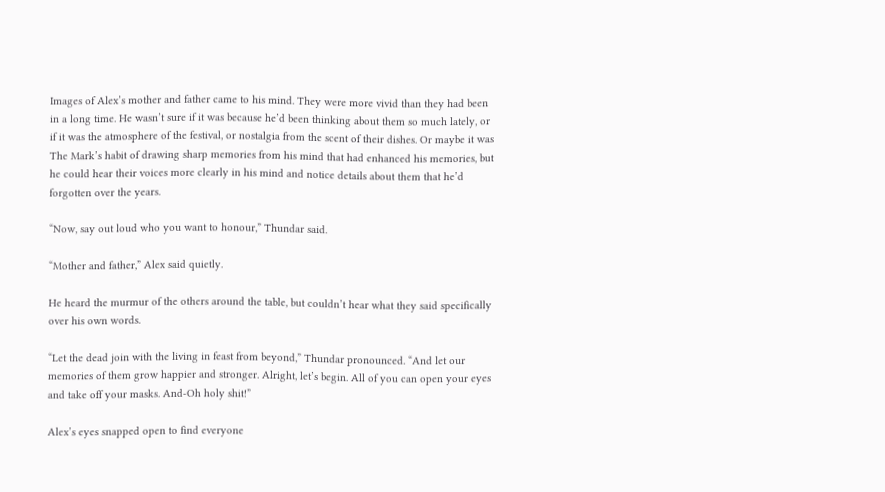Images of Alex’s mother and father came to his mind. They were more vivid than they had been in a long time. He wasn’t sure if it was because he’d been thinking about them so much lately, or if it was the atmosphere of the festival, or nostalgia from the scent of their dishes. Or maybe it was The Mark’s habit of drawing sharp memories from his mind that had enhanced his memories, but he could hear their voices more clearly in his mind and notice details about them that he’d forgotten over the years.

“Now, say out loud who you want to honour,” Thundar said.

“Mother and father,” Alex said quietly.

He heard the murmur of the others around the table, but couldn’t hear what they said specifically over his own words.

“Let the dead join with the living in feast from beyond,” Thundar pronounced. “And let our memories of them grow happier and stronger. Alright, let’s begin. All of you can open your eyes and take off your masks. And-Oh holy shit!”

Alex’s eyes snapped open to find everyone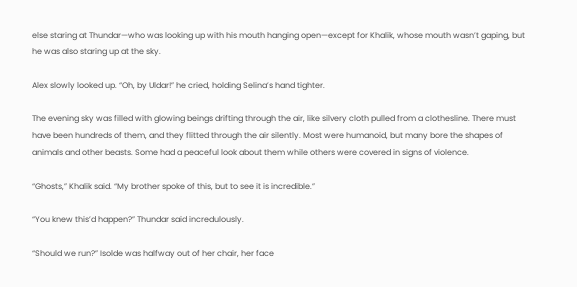else staring at Thundar—who was looking up with his mouth hanging open—except for Khalik, whose mouth wasn’t gaping, but he was also staring up at the sky.

Alex slowly looked up. “Oh, by Uldar!” he cried, holding Selina’s hand tighter.

The evening sky was filled with glowing beings drifting through the air, like silvery cloth pulled from a clothesline. There must have been hundreds of them, and they flitted through the air silently. Most were humanoid, but many bore the shapes of animals and other beasts. Some had a peaceful look about them while others were covered in signs of violence.

“Ghosts,” Khalik said. “My brother spoke of this, but to see it is incredible.”

“You knew this’d happen?” Thundar said incredulously.

“Should we run?” Isolde was halfway out of her chair, her face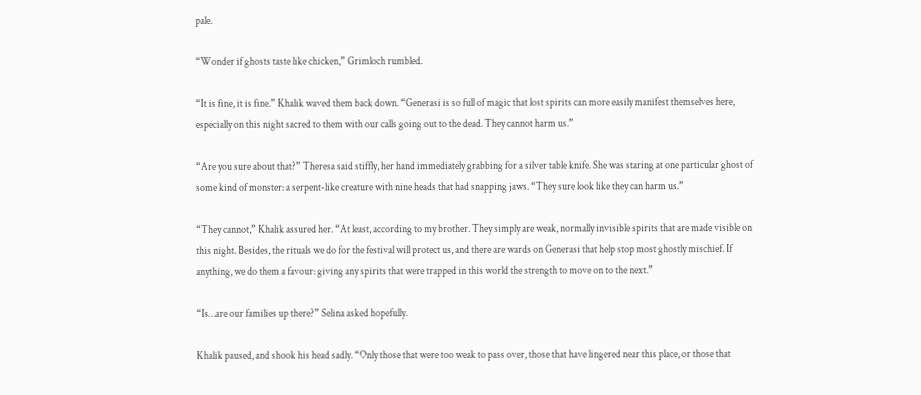pale.

“Wonder if ghosts taste like chicken,” Grimloch rumbled.

“It is fine, it is fine.” Khalik waved them back down. “Generasi is so full of magic that lost spirits can more easily manifest themselves here, especially on this night sacred to them with our calls going out to the dead. They cannot harm us.”

“Are you sure about that?” Theresa said stiffly, her hand immediately grabbing for a silver table knife. She was staring at one particular ghost of some kind of monster: a serpent-like creature with nine heads that had snapping jaws. “They sure look like they can harm us.”

“They cannot,” Khalik assured her. “At least, according to my brother. They simply are weak, normally invisible spirits that are made visible on this night. Besides, the rituals we do for the festival will protect us, and there are wards on Generasi that help stop most ghostly mischief. If anything, we do them a favour: giving any spirits that were trapped in this world the strength to move on to the next.”

“Is…are our families up there?” Selina asked hopefully.

Khalik paused, and shook his head sadly. “Only those that were too weak to pass over, those that have lingered near this place, or those that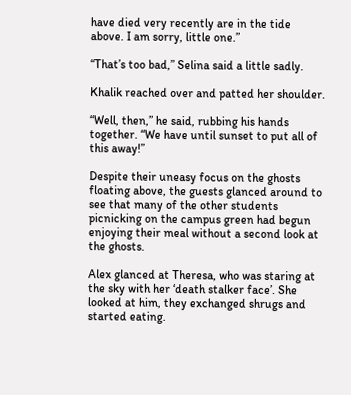have died very recently are in the tide above. I am sorry, little one.”

“That’s too bad,” Selina said a little sadly.

Khalik reached over and patted her shoulder.

“Well, then,” he said, rubbing his hands together. “We have until sunset to put all of this away!”

Despite their uneasy focus on the ghosts floating above, the guests glanced around to see that many of the other students picnicking on the campus green had begun enjoying their meal without a second look at the ghosts.

Alex glanced at Theresa, who was staring at the sky with her ‘death stalker face’. She looked at him, they exchanged shrugs and started eating.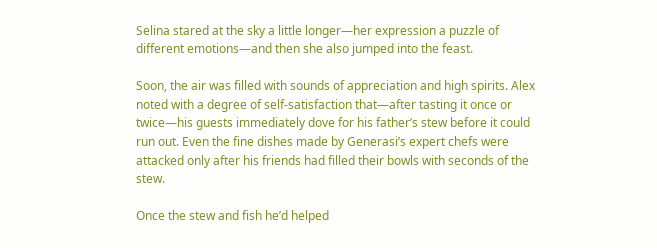Selina stared at the sky a little longer—her expression a puzzle of different emotions—and then she also jumped into the feast.

Soon, the air was filled with sounds of appreciation and high spirits. Alex noted with a degree of self-satisfaction that—after tasting it once or twice—his guests immediately dove for his father’s stew before it could run out. Even the fine dishes made by Generasi’s expert chefs were attacked only after his friends had filled their bowls with seconds of the stew.

Once the stew and fish he’d helped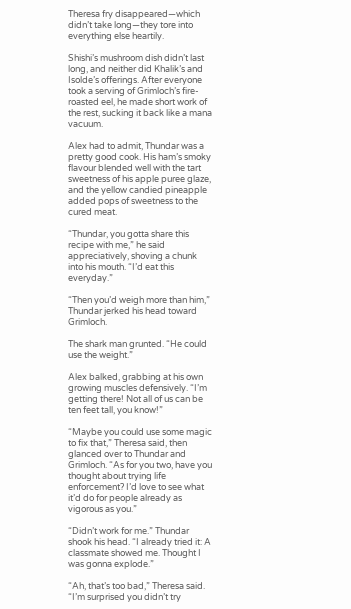Theresa fry disappeared—which didn’t take long—they tore into everything else heartily.

Shishi’s mushroom dish didn’t last long, and neither did Khalik’s and Isolde’s offerings. After everyone took a serving of Grimloch’s fire-roasted eel, he made short work of the rest, sucking it back like a mana vacuum.

Alex had to admit, Thundar was a pretty good cook. His ham’s smoky flavour blended well with the tart sweetness of his apple puree glaze, and the yellow candied pineapple added pops of sweetness to the cured meat.

“Thundar, you gotta share this recipe with me,” he said appreciatively, shoving a chunk into his mouth. “I’d eat this everyday.”

“Then you’d weigh more than him,” Thundar jerked his head toward Grimloch.

The shark man grunted. “He could use the weight.”

Alex balked, grabbing at his own growing muscles defensively. “I’m getting there! Not all of us can be ten feet tall, you know!”

“Maybe you could use some magic to fix that,” Theresa said, then glanced over to Thundar and Grimloch. “As for you two, have you thought about trying life enforcement? I’d love to see what it’d do for people already as vigorous as you.”

“Didn’t work for me.” Thundar shook his head. “I already tried it: A classmate showed me. Thought I was gonna explode.”

“Ah, that’s too bad,” Theresa said. “I’m surprised you didn’t try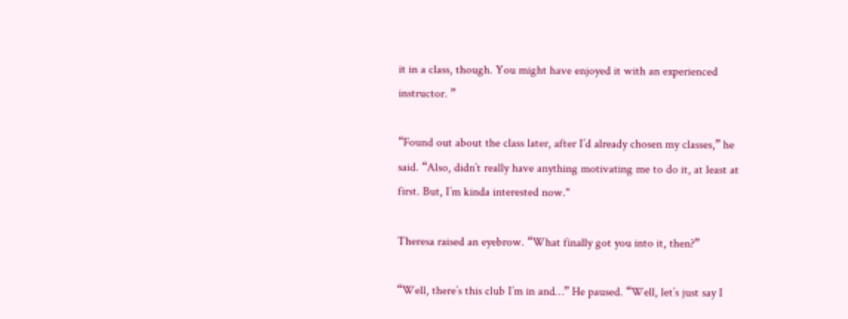it in a class, though. You might have enjoyed it with an experienced instructor. ”

“Found out about the class later, after I’d already chosen my classes,” he said. “Also, didn’t really have anything motivating me to do it, at least at first. But, I’m kinda interested now."

Theresa raised an eyebrow. “What finally got you into it, then?”

“Well, there’s this club I’m in and…” He paused. “Well, let’s just say I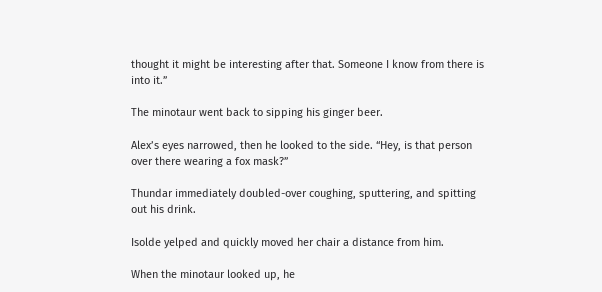thought it might be interesting after that. Someone I know from there is into it.”

The minotaur went back to sipping his ginger beer.

Alex’s eyes narrowed, then he looked to the side. “Hey, is that person over there wearing a fox mask?”

Thundar immediately doubled-over coughing, sputtering, and spitting out his drink.

Isolde yelped and quickly moved her chair a distance from him.

When the minotaur looked up, he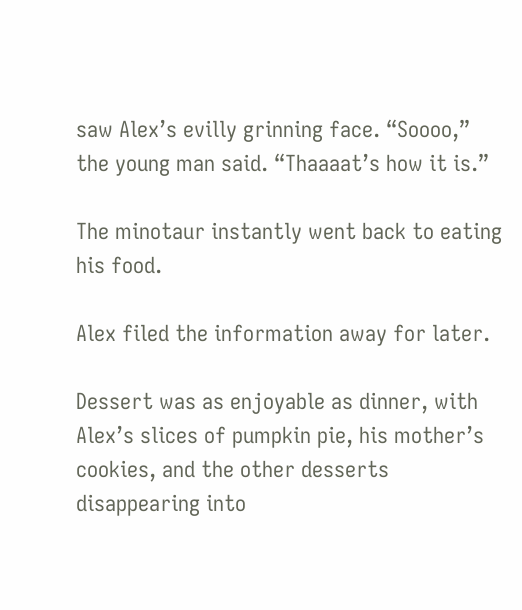saw Alex’s evilly grinning face. “Soooo,” the young man said. “Thaaaat’s how it is.”

The minotaur instantly went back to eating his food.

Alex filed the information away for later.

Dessert was as enjoyable as dinner, with Alex’s slices of pumpkin pie, his mother’s cookies, and the other desserts disappearing into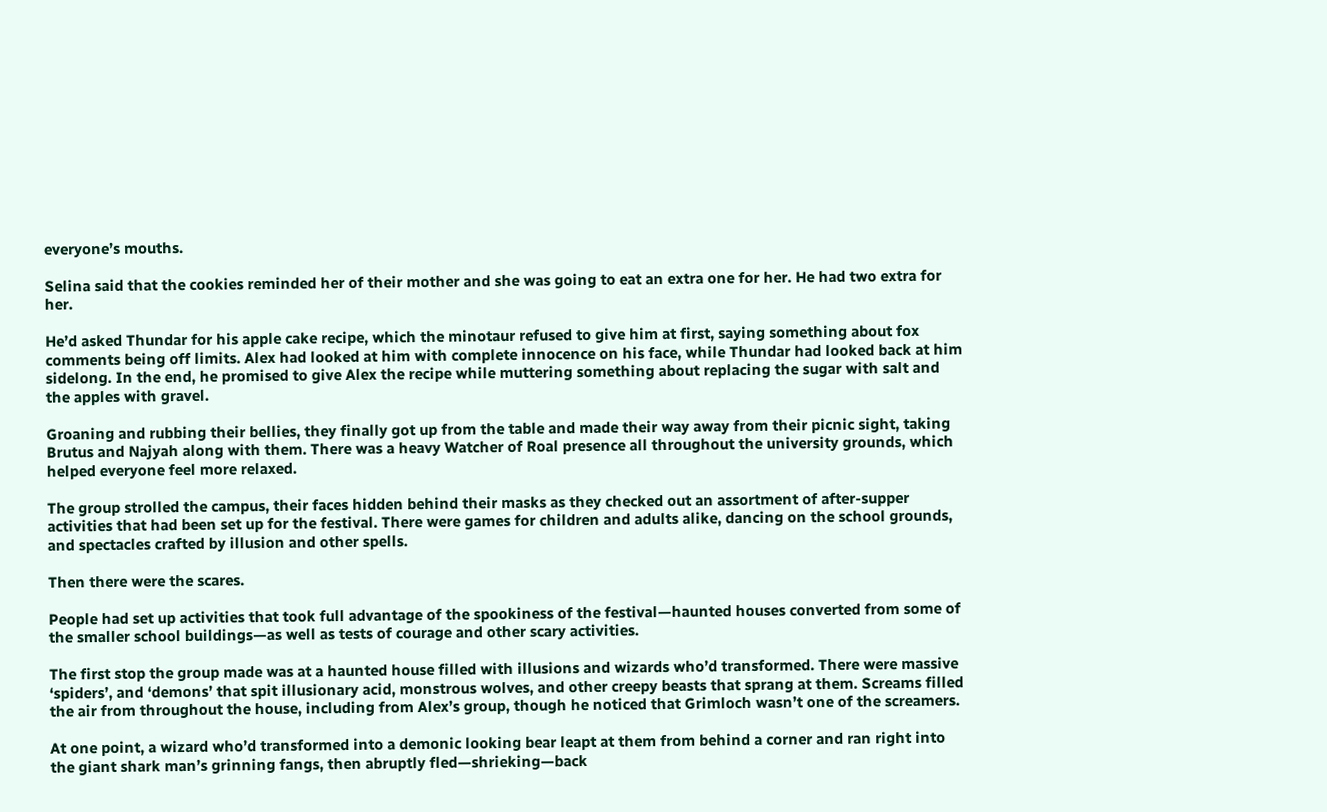everyone’s mouths.

Selina said that the cookies reminded her of their mother and she was going to eat an extra one for her. He had two extra for her.

He’d asked Thundar for his apple cake recipe, which the minotaur refused to give him at first, saying something about fox comments being off limits. Alex had looked at him with complete innocence on his face, while Thundar had looked back at him sidelong. In the end, he promised to give Alex the recipe while muttering something about replacing the sugar with salt and the apples with gravel.

Groaning and rubbing their bellies, they finally got up from the table and made their way away from their picnic sight, taking Brutus and Najyah along with them. There was a heavy Watcher of Roal presence all throughout the university grounds, which helped everyone feel more relaxed.

The group strolled the campus, their faces hidden behind their masks as they checked out an assortment of after-supper activities that had been set up for the festival. There were games for children and adults alike, dancing on the school grounds, and spectacles crafted by illusion and other spells.

Then there were the scares.

People had set up activities that took full advantage of the spookiness of the festival—haunted houses converted from some of the smaller school buildings—as well as tests of courage and other scary activities.

The first stop the group made was at a haunted house filled with illusions and wizards who’d transformed. There were massive ‘spiders’, and ‘demons’ that spit illusionary acid, monstrous wolves, and other creepy beasts that sprang at them. Screams filled the air from throughout the house, including from Alex’s group, though he noticed that Grimloch wasn’t one of the screamers.

At one point, a wizard who’d transformed into a demonic looking bear leapt at them from behind a corner and ran right into the giant shark man’s grinning fangs, then abruptly fled—shrieking—back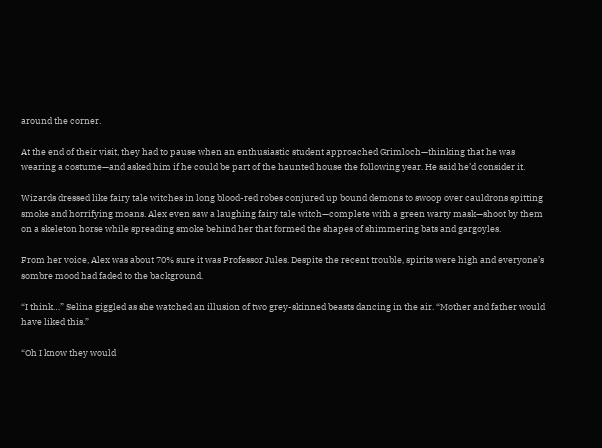around the corner.

At the end of their visit, they had to pause when an enthusiastic student approached Grimloch—thinking that he was wearing a costume—and asked him if he could be part of the haunted house the following year. He said he’d consider it.

Wizards dressed like fairy tale witches in long blood-red robes conjured up bound demons to swoop over cauldrons spitting smoke and horrifying moans. Alex even saw a laughing fairy tale witch—complete with a green warty mask—shoot by them on a skeleton horse while spreading smoke behind her that formed the shapes of shimmering bats and gargoyles.

From her voice, Alex was about 70% sure it was Professor Jules. Despite the recent trouble, spirits were high and everyone’s sombre mood had faded to the background.

“I think…” Selina giggled as she watched an illusion of two grey-skinned beasts dancing in the air. “Mother and father would have liked this.”

“Oh I know they would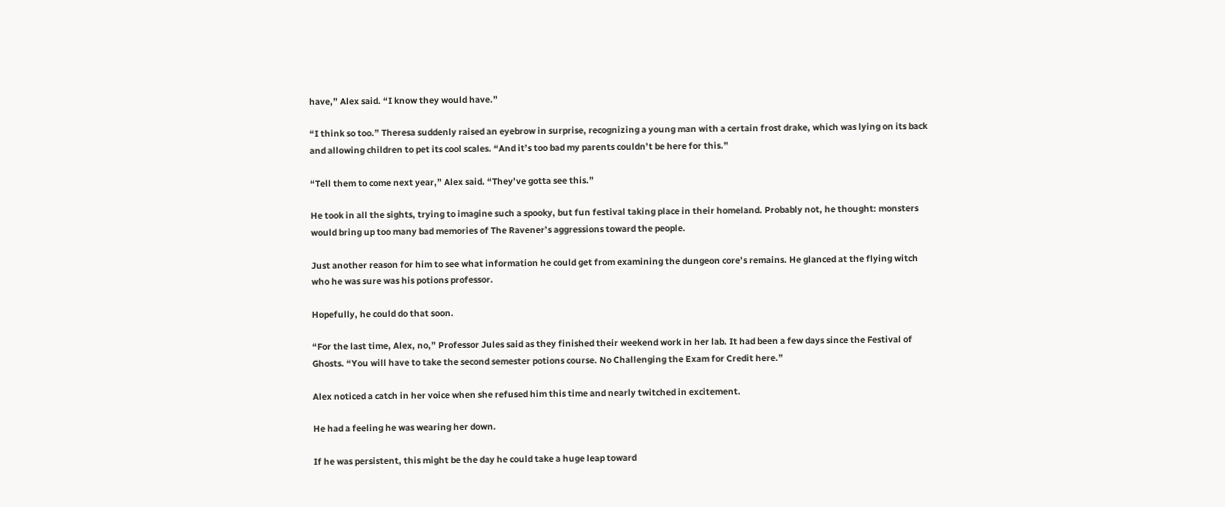have,” Alex said. “I know they would have.”

“I think so too.” Theresa suddenly raised an eyebrow in surprise, recognizing a young man with a certain frost drake, which was lying on its back and allowing children to pet its cool scales. “And it’s too bad my parents couldn’t be here for this.”

“Tell them to come next year,” Alex said. “They’ve gotta see this.”

He took in all the sights, trying to imagine such a spooky, but fun festival taking place in their homeland. Probably not, he thought: monsters would bring up too many bad memories of The Ravener’s aggressions toward the people.

Just another reason for him to see what information he could get from examining the dungeon core’s remains. He glanced at the flying witch who he was sure was his potions professor.

Hopefully, he could do that soon.

“For the last time, Alex, no,” Professor Jules said as they finished their weekend work in her lab. It had been a few days since the Festival of Ghosts. “You will have to take the second semester potions course. No Challenging the Exam for Credit here.”

Alex noticed a catch in her voice when she refused him this time and nearly twitched in excitement.

He had a feeling he was wearing her down.

If he was persistent, this might be the day he could take a huge leap toward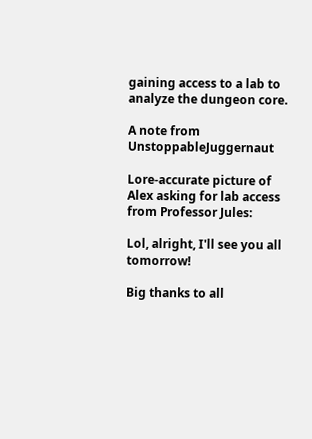gaining access to a lab to analyze the dungeon core.

A note from UnstoppableJuggernaut

Lore-accurate picture of Alex asking for lab access from Professor Jules:

Lol, alright, I'll see you all tomorrow!

Big thanks to all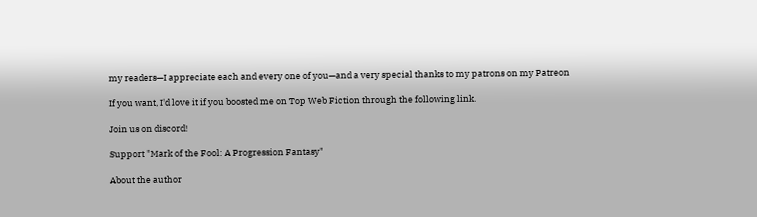my readers—I appreciate each and every one of you—and a very special thanks to my patrons on my Patreon

If you want, I'd love it if you boosted me on Top Web Fiction through the following link.

Join us on discord!

Support "Mark of the Fool: A Progression Fantasy"

About the author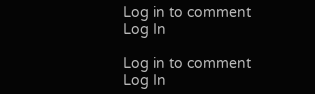Log in to comment
Log In

Log in to comment
Log In